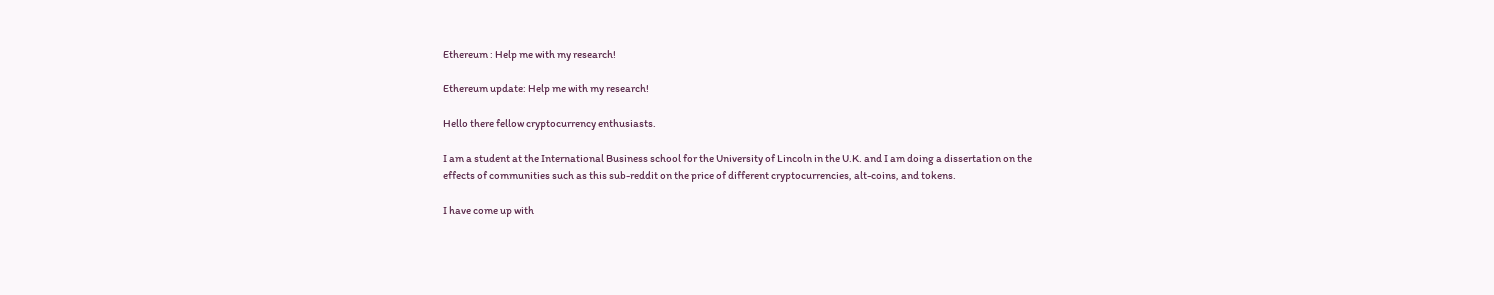Ethereum : Help me with my research!

Ethereum update: Help me with my research!

Hello there fellow cryptocurrency enthusiasts.

I am a student at the International Business school for the University of Lincoln in the U.K. and I am doing a dissertation on the effects of communities such as this sub-reddit on the price of different cryptocurrencies, alt-coins, and tokens.

I have come up with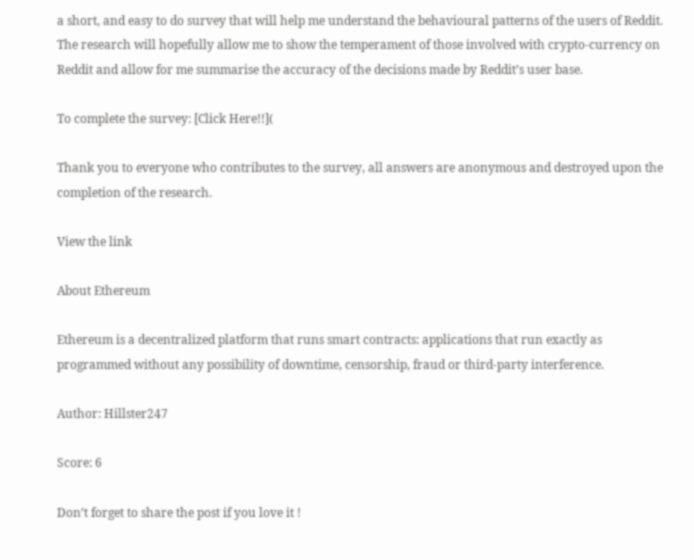a short, and easy to do survey that will help me understand the behavioural patterns of the users of Reddit. The research will hopefully allow me to show the temperament of those involved with crypto-currency on Reddit and allow for me summarise the accuracy of the decisions made by Reddit’s user base.

To complete the survey: [Click Here!!](

Thank you to everyone who contributes to the survey, all answers are anonymous and destroyed upon the completion of the research.

View the link

About Ethereum

Ethereum is a decentralized platform that runs smart contracts: applications that run exactly as programmed without any possibility of downtime, censorship, fraud or third-party interference.

Author: Hillster247

Score: 6

Don’t forget to share the post if you love it !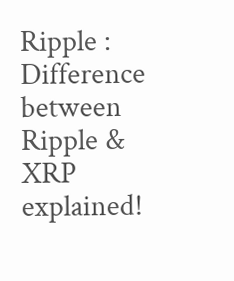Ripple : Difference between Ripple & XRP explained!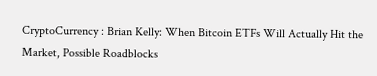CryptoCurrency : Brian Kelly: When Bitcoin ETFs Will Actually Hit the Market, Possible Roadblocks